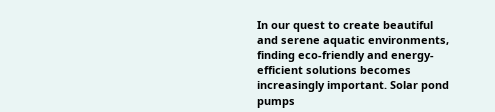In our quest to create beautiful and serene aquatic environments, finding eco-friendly and energy-efficient solutions becomes increasingly important. Solar pond pumps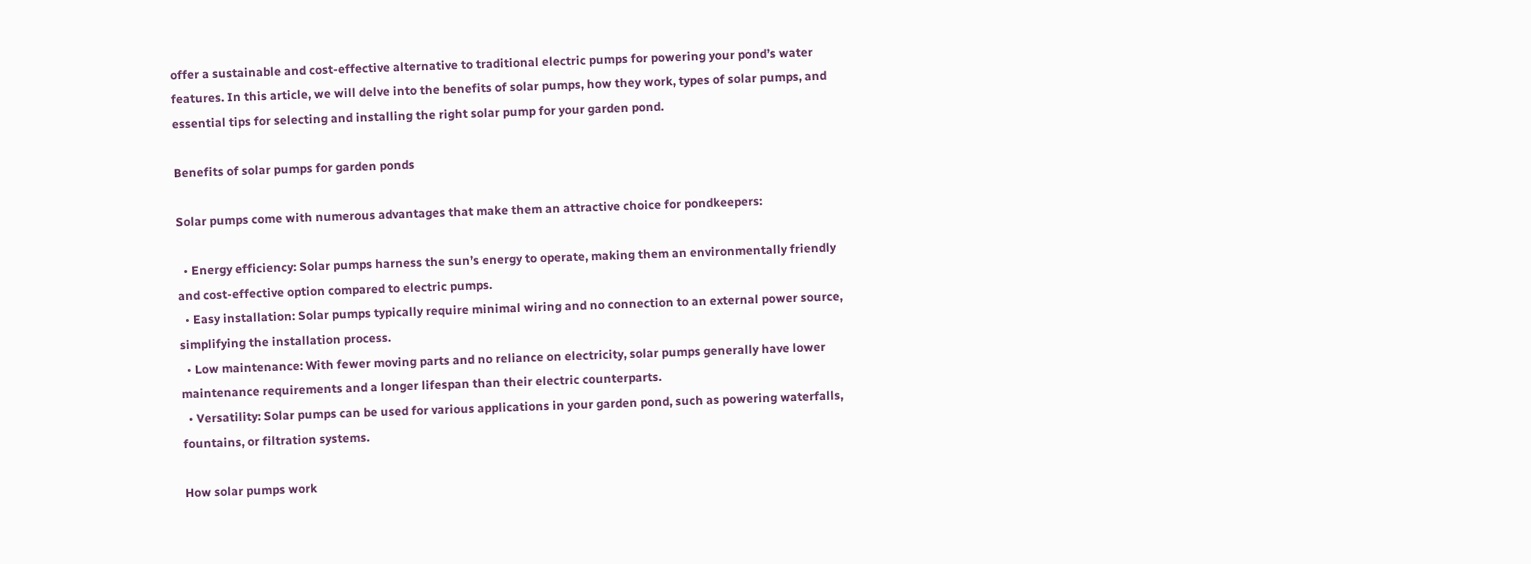offer a sustainable and cost-effective alternative to traditional electric pumps for powering your pond’s water features. In this article, we will delve into the benefits of solar pumps, how they work, types of solar pumps, and essential tips for selecting and installing the right solar pump for your garden pond.

Benefits of solar pumps for garden ponds

Solar pumps come with numerous advantages that make them an attractive choice for pondkeepers:

  • Energy efficiency: Solar pumps harness the sun’s energy to operate, making them an environmentally friendly and cost-effective option compared to electric pumps.
  • Easy installation: Solar pumps typically require minimal wiring and no connection to an external power source, simplifying the installation process.
  • Low maintenance: With fewer moving parts and no reliance on electricity, solar pumps generally have lower maintenance requirements and a longer lifespan than their electric counterparts.
  • Versatility: Solar pumps can be used for various applications in your garden pond, such as powering waterfalls, fountains, or filtration systems.

How solar pumps work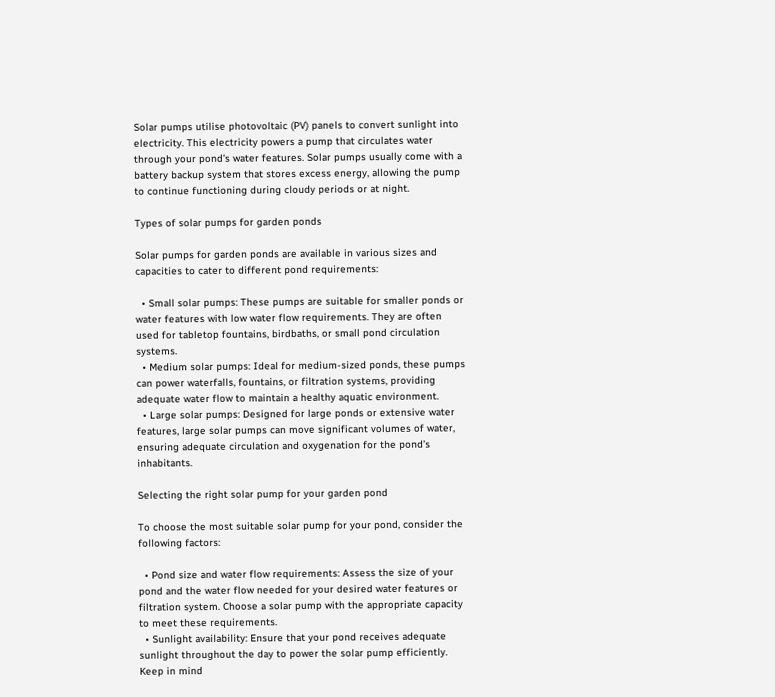Solar pumps utilise photovoltaic (PV) panels to convert sunlight into electricity. This electricity powers a pump that circulates water through your pond’s water features. Solar pumps usually come with a battery backup system that stores excess energy, allowing the pump to continue functioning during cloudy periods or at night.

Types of solar pumps for garden ponds

Solar pumps for garden ponds are available in various sizes and capacities to cater to different pond requirements:

  • Small solar pumps: These pumps are suitable for smaller ponds or water features with low water flow requirements. They are often used for tabletop fountains, birdbaths, or small pond circulation systems.
  • Medium solar pumps: Ideal for medium-sized ponds, these pumps can power waterfalls, fountains, or filtration systems, providing adequate water flow to maintain a healthy aquatic environment.
  • Large solar pumps: Designed for large ponds or extensive water features, large solar pumps can move significant volumes of water, ensuring adequate circulation and oxygenation for the pond’s inhabitants.

Selecting the right solar pump for your garden pond

To choose the most suitable solar pump for your pond, consider the following factors:

  • Pond size and water flow requirements: Assess the size of your pond and the water flow needed for your desired water features or filtration system. Choose a solar pump with the appropriate capacity to meet these requirements.
  • Sunlight availability: Ensure that your pond receives adequate sunlight throughout the day to power the solar pump efficiently. Keep in mind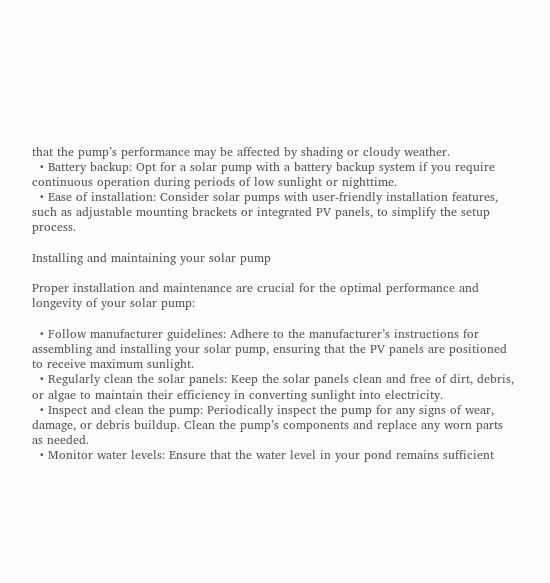that the pump’s performance may be affected by shading or cloudy weather.
  • Battery backup: Opt for a solar pump with a battery backup system if you require continuous operation during periods of low sunlight or nighttime.
  • Ease of installation: Consider solar pumps with user-friendly installation features, such as adjustable mounting brackets or integrated PV panels, to simplify the setup process.

Installing and maintaining your solar pump

Proper installation and maintenance are crucial for the optimal performance and longevity of your solar pump:

  • Follow manufacturer guidelines: Adhere to the manufacturer’s instructions for assembling and installing your solar pump, ensuring that the PV panels are positioned to receive maximum sunlight.
  • Regularly clean the solar panels: Keep the solar panels clean and free of dirt, debris, or algae to maintain their efficiency in converting sunlight into electricity.
  • Inspect and clean the pump: Periodically inspect the pump for any signs of wear, damage, or debris buildup. Clean the pump’s components and replace any worn parts as needed.
  • Monitor water levels: Ensure that the water level in your pond remains sufficient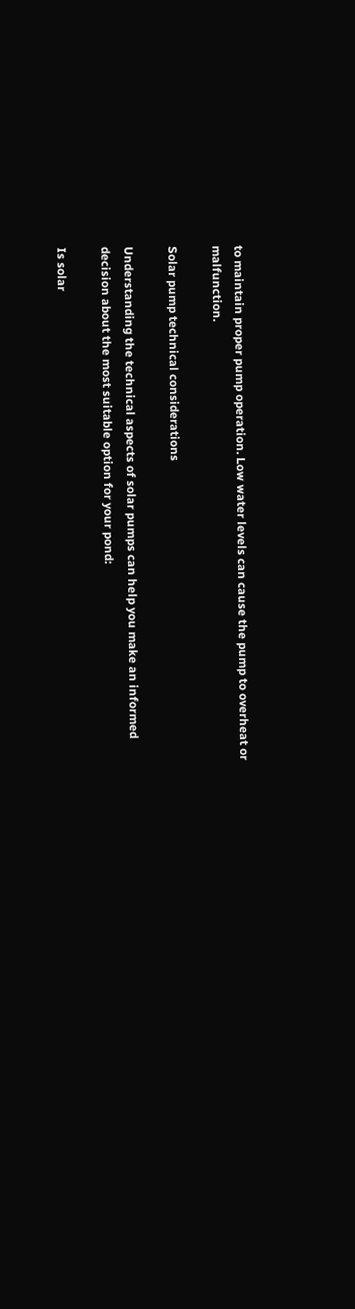to maintain proper pump operation. Low water levels can cause the pump to overheat or malfunction.

Solar pump technical considerations

Understanding the technical aspects of solar pumps can help you make an informed decision about the most suitable option for your pond:

Is solar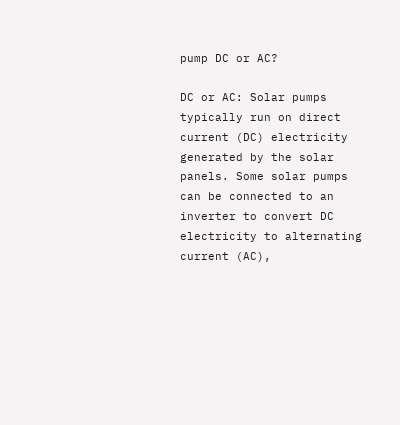pump DC or AC?

DC or AC: Solar pumps typically run on direct current (DC) electricity generated by the solar panels. Some solar pumps can be connected to an inverter to convert DC electricity to alternating current (AC),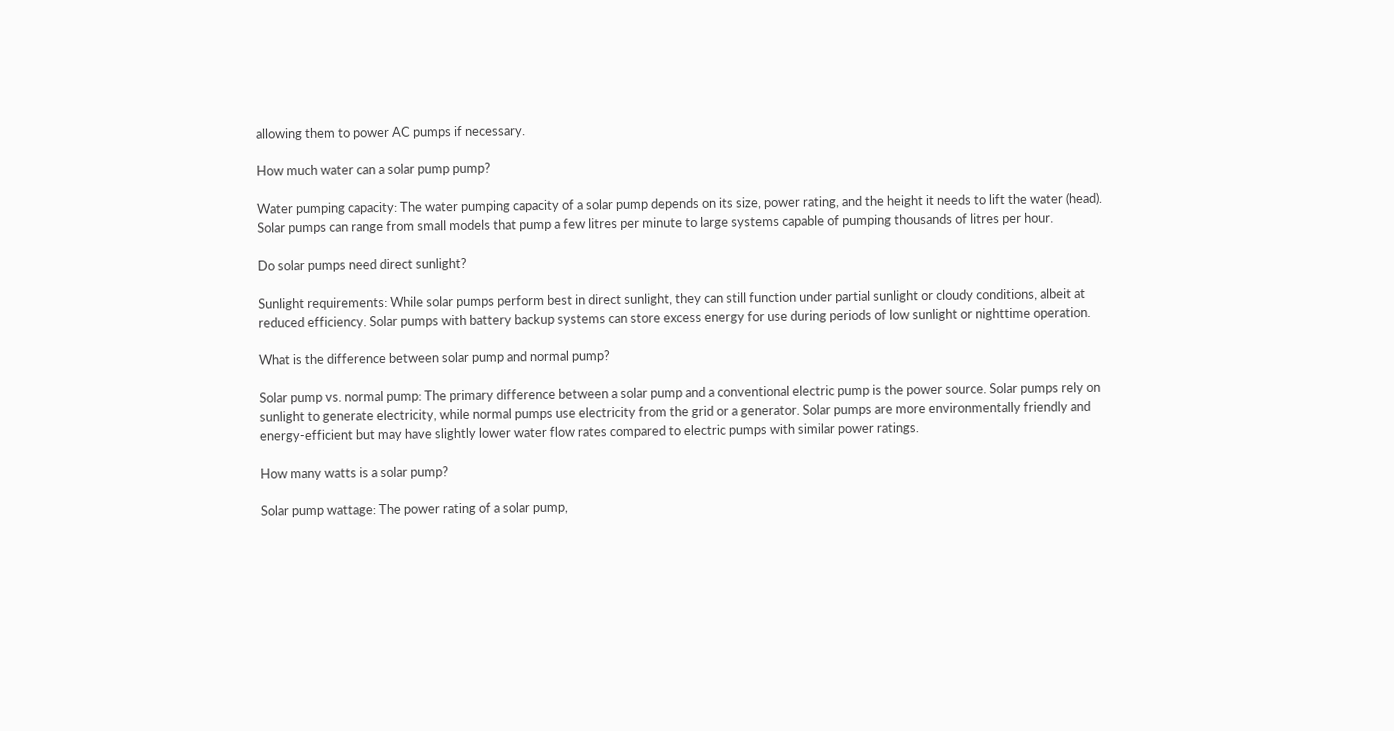allowing them to power AC pumps if necessary.

How much water can a solar pump pump?

Water pumping capacity: The water pumping capacity of a solar pump depends on its size, power rating, and the height it needs to lift the water (head). Solar pumps can range from small models that pump a few litres per minute to large systems capable of pumping thousands of litres per hour.

Do solar pumps need direct sunlight?

Sunlight requirements: While solar pumps perform best in direct sunlight, they can still function under partial sunlight or cloudy conditions, albeit at reduced efficiency. Solar pumps with battery backup systems can store excess energy for use during periods of low sunlight or nighttime operation.

What is the difference between solar pump and normal pump?

Solar pump vs. normal pump: The primary difference between a solar pump and a conventional electric pump is the power source. Solar pumps rely on sunlight to generate electricity, while normal pumps use electricity from the grid or a generator. Solar pumps are more environmentally friendly and energy-efficient but may have slightly lower water flow rates compared to electric pumps with similar power ratings.

How many watts is a solar pump?

Solar pump wattage: The power rating of a solar pump,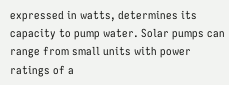expressed in watts, determines its capacity to pump water. Solar pumps can range from small units with power ratings of a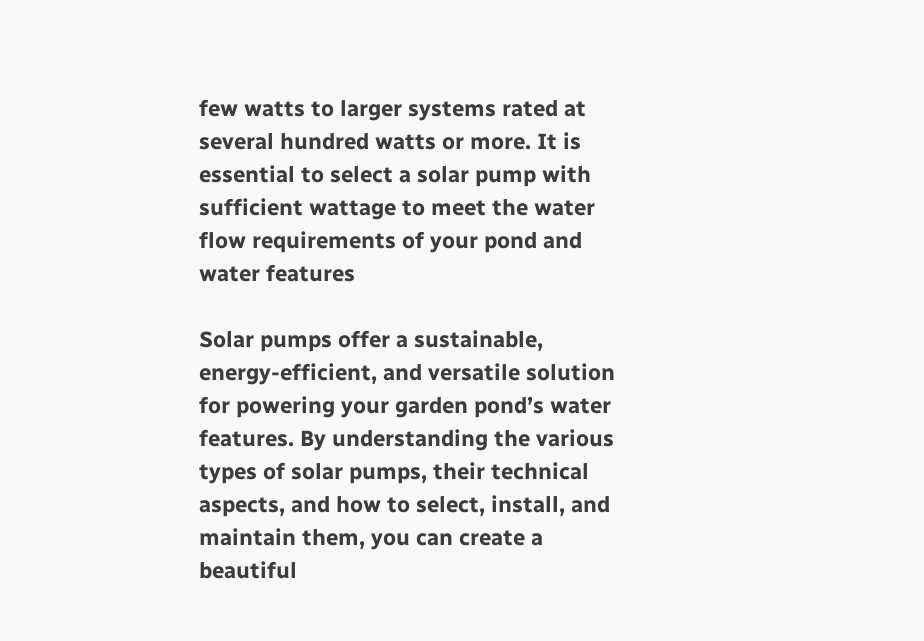few watts to larger systems rated at several hundred watts or more. It is essential to select a solar pump with sufficient wattage to meet the water flow requirements of your pond and water features

Solar pumps offer a sustainable, energy-efficient, and versatile solution for powering your garden pond’s water features. By understanding the various types of solar pumps, their technical aspects, and how to select, install, and maintain them, you can create a beautiful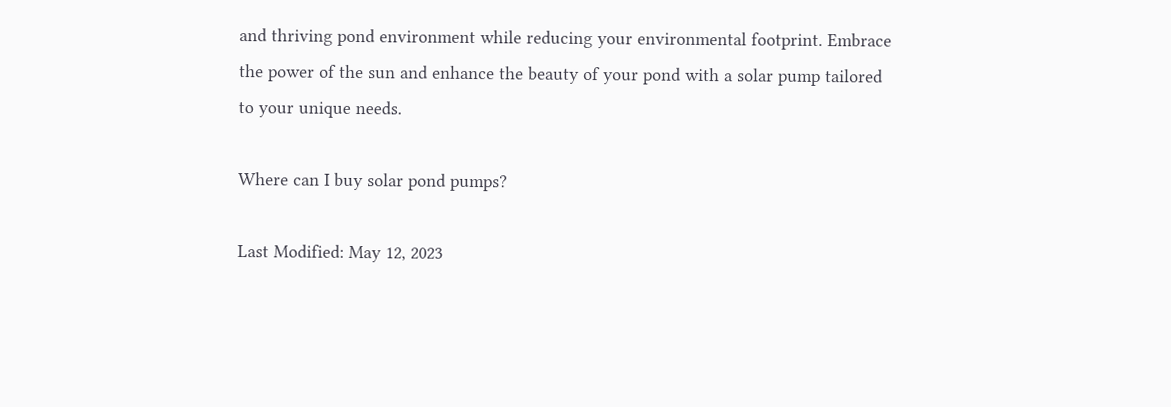and thriving pond environment while reducing your environmental footprint. Embrace the power of the sun and enhance the beauty of your pond with a solar pump tailored to your unique needs.

Where can I buy solar pond pumps?

Last Modified: May 12, 2023